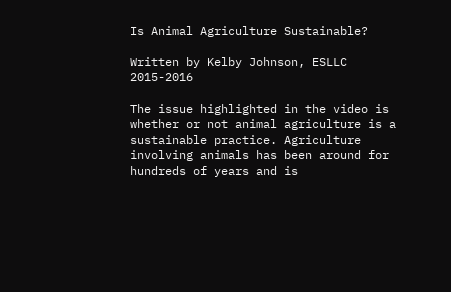Is Animal Agriculture Sustainable?

Written by Kelby Johnson, ESLLC 2015-2016

The issue highlighted in the video is whether or not animal agriculture is a sustainable practice. Agriculture involving animals has been around for hundreds of years and is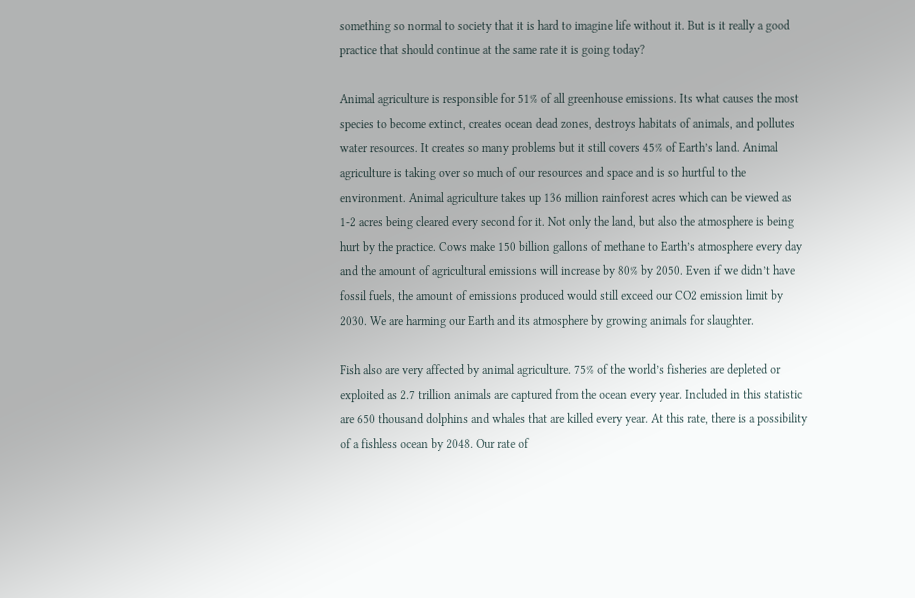something so normal to society that it is hard to imagine life without it. But is it really a good practice that should continue at the same rate it is going today?

Animal agriculture is responsible for 51% of all greenhouse emissions. Its what causes the most species to become extinct, creates ocean dead zones, destroys habitats of animals, and pollutes water resources. It creates so many problems but it still covers 45% of Earth’s land. Animal agriculture is taking over so much of our resources and space and is so hurtful to the environment. Animal agriculture takes up 136 million rainforest acres which can be viewed as 1-2 acres being cleared every second for it. Not only the land, but also the atmosphere is being hurt by the practice. Cows make 150 billion gallons of methane to Earth’s atmosphere every day and the amount of agricultural emissions will increase by 80% by 2050. Even if we didn’t have fossil fuels, the amount of emissions produced would still exceed our CO2 emission limit by 2030. We are harming our Earth and its atmosphere by growing animals for slaughter.

Fish also are very affected by animal agriculture. 75% of the world’s fisheries are depleted or exploited as 2.7 trillion animals are captured from the ocean every year. Included in this statistic are 650 thousand dolphins and whales that are killed every year. At this rate, there is a possibility of a fishless ocean by 2048. Our rate of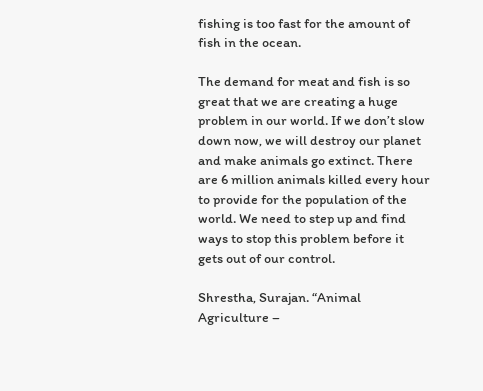fishing is too fast for the amount of fish in the ocean.

The demand for meat and fish is so great that we are creating a huge problem in our world. If we don’t slow down now, we will destroy our planet and make animals go extinct. There are 6 million animals killed every hour to provide for the population of the world. We need to step up and find ways to stop this problem before it gets out of our control.

Shrestha, Surajan. “Animal Agriculture –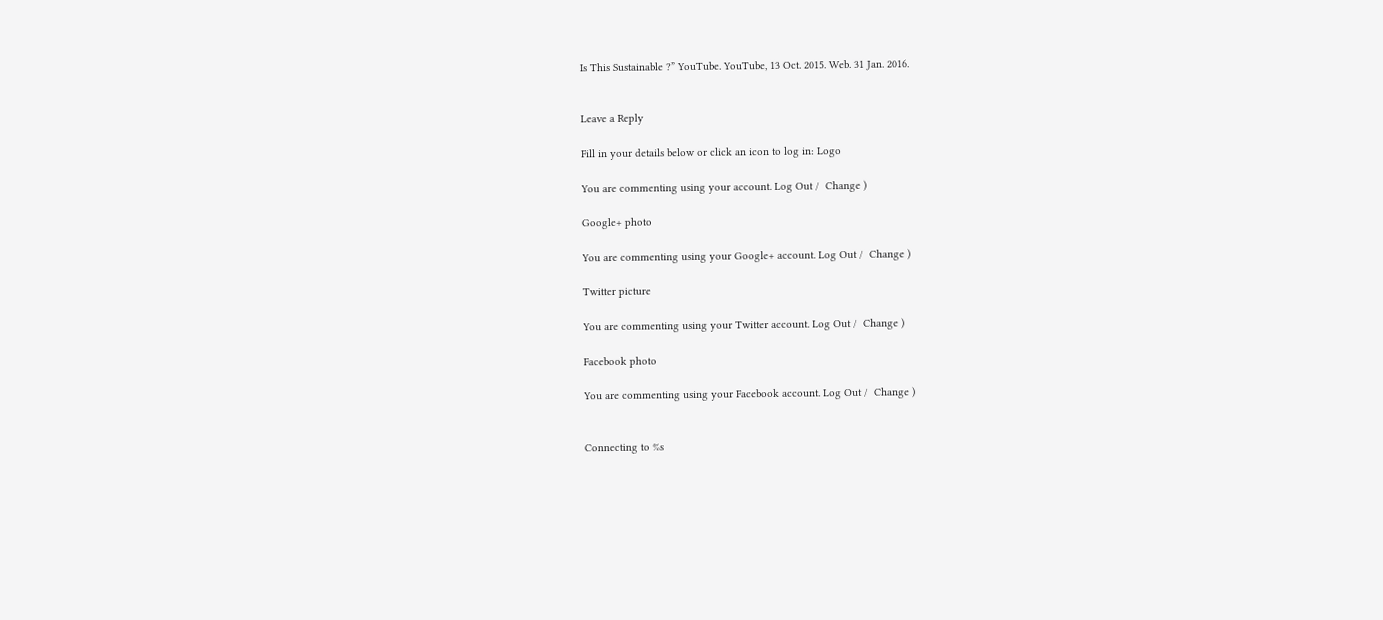Is This Sustainable ?” YouTube. YouTube, 13 Oct. 2015. Web. 31 Jan. 2016.


Leave a Reply

Fill in your details below or click an icon to log in: Logo

You are commenting using your account. Log Out /  Change )

Google+ photo

You are commenting using your Google+ account. Log Out /  Change )

Twitter picture

You are commenting using your Twitter account. Log Out /  Change )

Facebook photo

You are commenting using your Facebook account. Log Out /  Change )


Connecting to %s